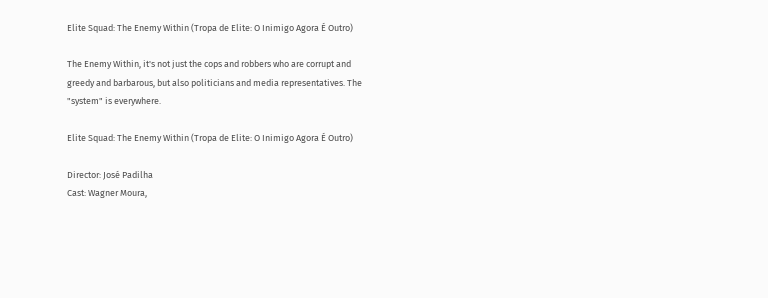Elite Squad: The Enemy Within (Tropa de Elite: O Inimigo Agora É Outro)

The Enemy Within, it's not just the cops and robbers who are corrupt and greedy and barbarous, but also politicians and media representatives. The "system" is everywhere.

Elite Squad: The Enemy Within (Tropa de Elite: O Inimigo Agora É Outro)

Director: José Padilha
Cast: Wagner Moura,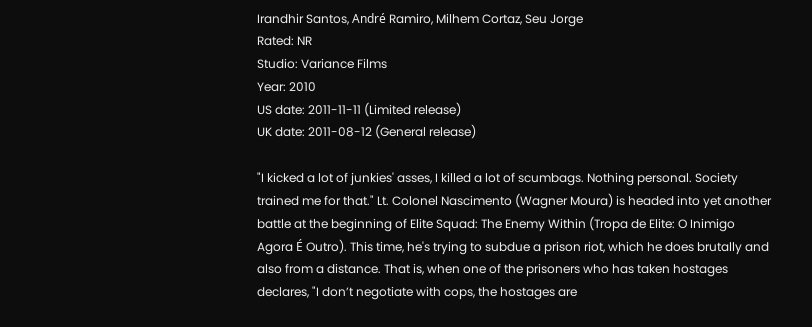Irandhir Santos, André Ramiro, Milhem Cortaz, Seu Jorge
Rated: NR
Studio: Variance Films
Year: 2010
US date: 2011-11-11 (Limited release)
UK date: 2011-08-12 (General release)

"I kicked a lot of junkies' asses, I killed a lot of scumbags. Nothing personal. Society trained me for that." Lt. Colonel Nascimento (Wagner Moura) is headed into yet another battle at the beginning of Elite Squad: The Enemy Within (Tropa de Elite: O Inimigo Agora É Outro). This time, he's trying to subdue a prison riot, which he does brutally and also from a distance. That is, when one of the prisoners who has taken hostages declares, "I don’t negotiate with cops, the hostages are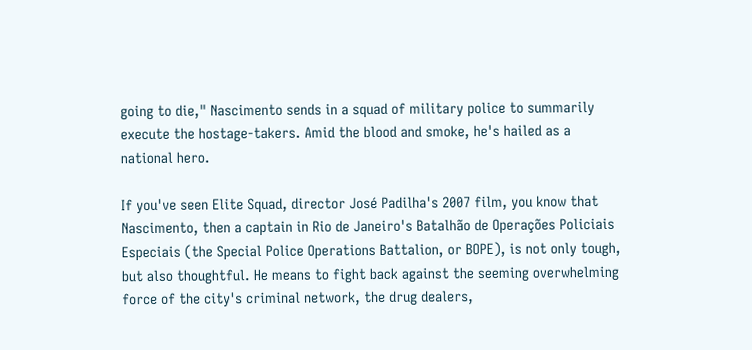going to die," Nascimento sends in a squad of military police to summarily execute the hostage-takers. Amid the blood and smoke, he's hailed as a national hero.

If you've seen Elite Squad, director José Padilha's 2007 film, you know that Nascimento, then a captain in Rio de Janeiro's Batalhão de Operações Policiais Especiais (the Special Police Operations Battalion, or BOPE), is not only tough, but also thoughtful. He means to fight back against the seeming overwhelming force of the city's criminal network, the drug dealers,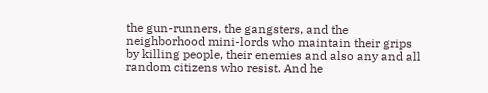the gun-runners, the gangsters, and the neighborhood mini-lords who maintain their grips by killing people, their enemies and also any and all random citizens who resist. And he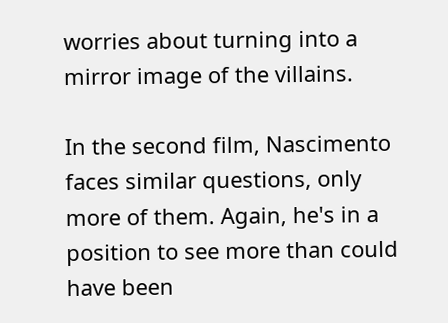worries about turning into a mirror image of the villains.

In the second film, Nascimento faces similar questions, only more of them. Again, he's in a position to see more than could have been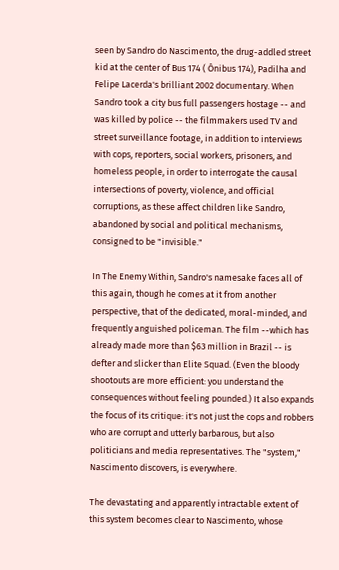seen by Sandro do Nascimento, the drug-addled street kid at the center of Bus 174 ( Ônibus 174), Padilha and Felipe Lacerda's brilliant 2002 documentary. When Sandro took a city bus full passengers hostage -- and was killed by police -- the filmmakers used TV and street surveillance footage, in addition to interviews with cops, reporters, social workers, prisoners, and homeless people, in order to interrogate the causal intersections of poverty, violence, and official corruptions, as these affect children like Sandro, abandoned by social and political mechanisms, consigned to be "invisible."

In The Enemy Within, Sandro's namesake faces all of this again, though he comes at it from another perspective, that of the dedicated, moral-minded, and frequently anguished policeman. The film --which has already made more than $63 million in Brazil -- is defter and slicker than Elite Squad. (Even the bloody shootouts are more efficient: you understand the consequences without feeling pounded.) It also expands the focus of its critique: it's not just the cops and robbers who are corrupt and utterly barbarous, but also politicians and media representatives. The "system," Nascimento discovers, is everywhere.

The devastating and apparently intractable extent of this system becomes clear to Nascimento, whose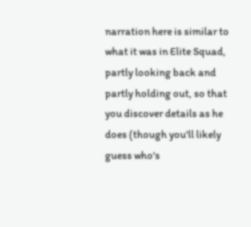narration here is similar to what it was in Elite Squad, partly looking back and partly holding out, so that you discover details as he does (though you'll likely guess who's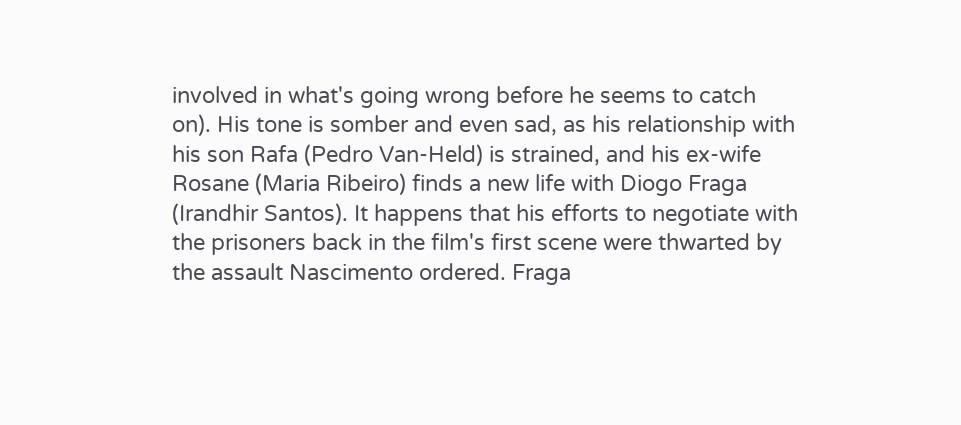involved in what's going wrong before he seems to catch on). His tone is somber and even sad, as his relationship with his son Rafa (Pedro Van-Held) is strained, and his ex-wife Rosane (Maria Ribeiro) finds a new life with Diogo Fraga (Irandhir Santos). It happens that his efforts to negotiate with the prisoners back in the film's first scene were thwarted by the assault Nascimento ordered. Fraga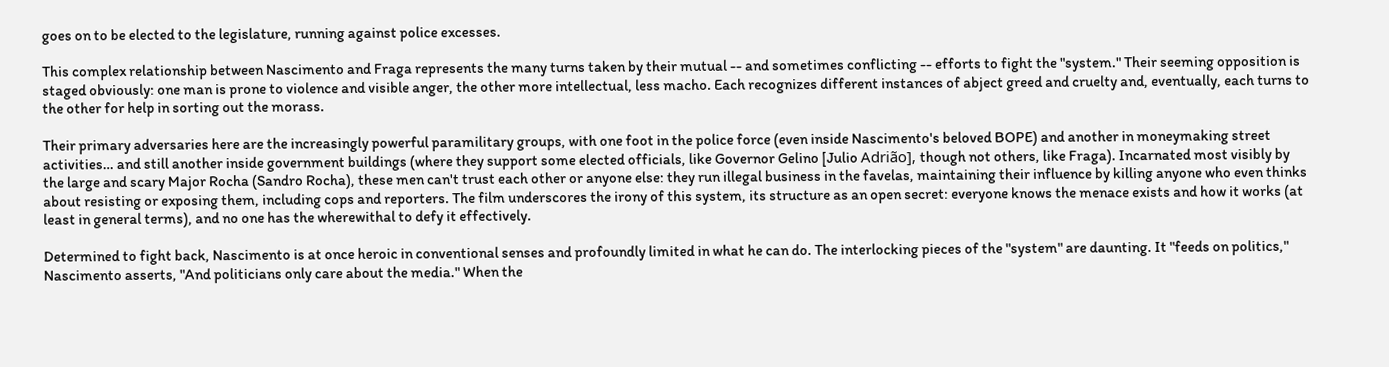goes on to be elected to the legislature, running against police excesses.

This complex relationship between Nascimento and Fraga represents the many turns taken by their mutual -- and sometimes conflicting -- efforts to fight the "system." Their seeming opposition is staged obviously: one man is prone to violence and visible anger, the other more intellectual, less macho. Each recognizes different instances of abject greed and cruelty and, eventually, each turns to the other for help in sorting out the morass.

Their primary adversaries here are the increasingly powerful paramilitary groups, with one foot in the police force (even inside Nascimento's beloved BOPE) and another in moneymaking street activities… and still another inside government buildings (where they support some elected officials, like Governor Gelino [Julio Adrião], though not others, like Fraga). Incarnated most visibly by the large and scary Major Rocha (Sandro Rocha), these men can't trust each other or anyone else: they run illegal business in the favelas, maintaining their influence by killing anyone who even thinks about resisting or exposing them, including cops and reporters. The film underscores the irony of this system, its structure as an open secret: everyone knows the menace exists and how it works (at least in general terms), and no one has the wherewithal to defy it effectively.

Determined to fight back, Nascimento is at once heroic in conventional senses and profoundly limited in what he can do. The interlocking pieces of the "system" are daunting. It "feeds on politics," Nascimento asserts, "And politicians only care about the media." When the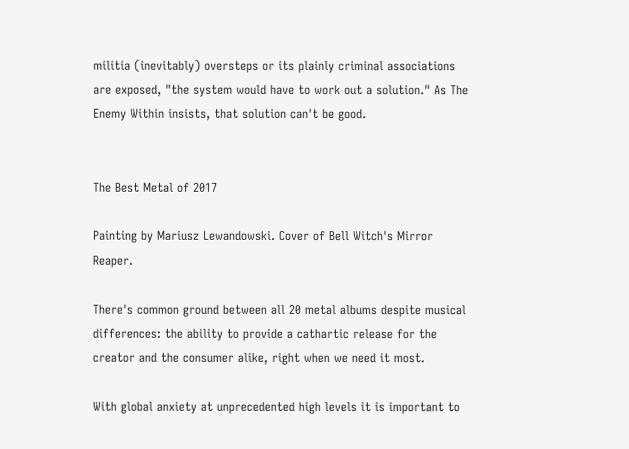militia (inevitably) oversteps or its plainly criminal associations are exposed, "the system would have to work out a solution." As The Enemy Within insists, that solution can't be good.


The Best Metal of 2017

Painting by Mariusz Lewandowski. Cover of Bell Witch's Mirror Reaper.

There's common ground between all 20 metal albums despite musical differences: the ability to provide a cathartic release for the creator and the consumer alike, right when we need it most.

With global anxiety at unprecedented high levels it is important to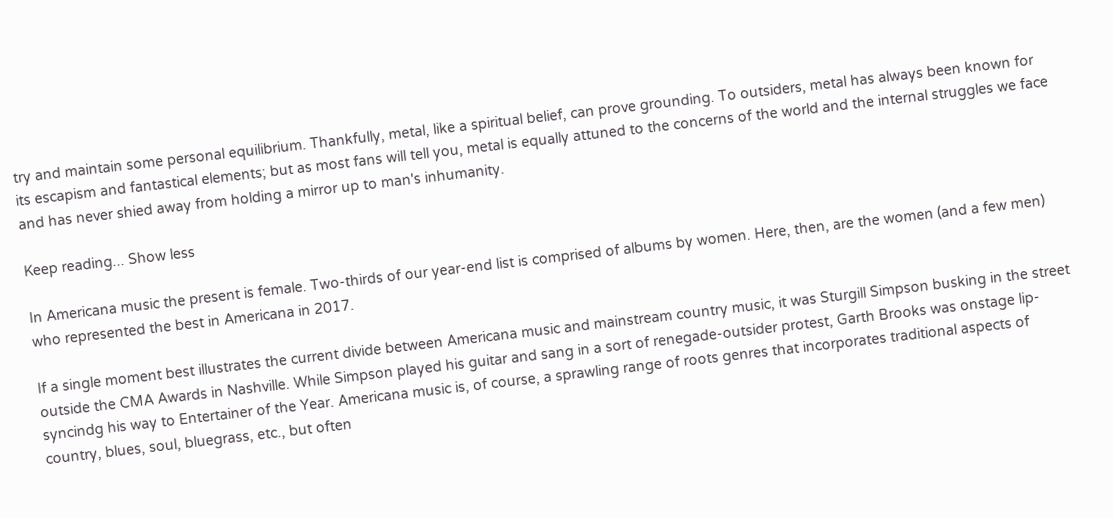try and maintain some personal equilibrium. Thankfully, metal, like a spiritual belief, can prove grounding. To outsiders, metal has always been known for its escapism and fantastical elements; but as most fans will tell you, metal is equally attuned to the concerns of the world and the internal struggles we face and has never shied away from holding a mirror up to man's inhumanity.

Keep reading... Show less

In Americana music the present is female. Two-thirds of our year-end list is comprised of albums by women. Here, then, are the women (and a few men) who represented the best in Americana in 2017.

If a single moment best illustrates the current divide between Americana music and mainstream country music, it was Sturgill Simpson busking in the street outside the CMA Awards in Nashville. While Simpson played his guitar and sang in a sort of renegade-outsider protest, Garth Brooks was onstage lip-syncindg his way to Entertainer of the Year. Americana music is, of course, a sprawling range of roots genres that incorporates traditional aspects of country, blues, soul, bluegrass, etc., but often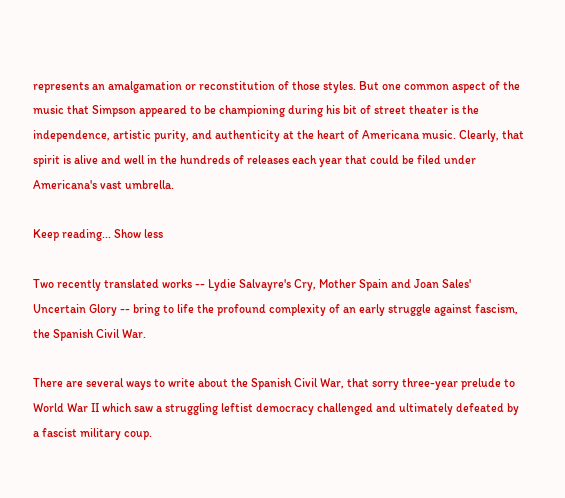represents an amalgamation or reconstitution of those styles. But one common aspect of the music that Simpson appeared to be championing during his bit of street theater is the independence, artistic purity, and authenticity at the heart of Americana music. Clearly, that spirit is alive and well in the hundreds of releases each year that could be filed under Americana's vast umbrella.

Keep reading... Show less

Two recently translated works -- Lydie Salvayre's Cry, Mother Spain and Joan Sales' Uncertain Glory -- bring to life the profound complexity of an early struggle against fascism, the Spanish Civil War.

There are several ways to write about the Spanish Civil War, that sorry three-year prelude to World War II which saw a struggling leftist democracy challenged and ultimately defeated by a fascist military coup.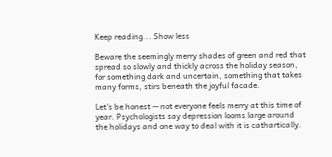Keep reading... Show less

Beware the seemingly merry shades of green and red that spread so slowly and thickly across the holiday season, for something dark and uncertain, something that takes many forms, stirs beneath the joyful facade.

Let's be honest -- not everyone feels merry at this time of year. Psychologists say depression looms large around the holidays and one way to deal with it is cathartically.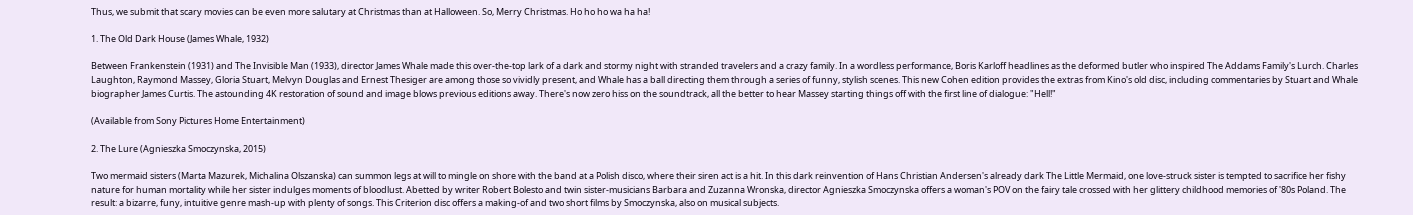Thus, we submit that scary movies can be even more salutary at Christmas than at Halloween. So, Merry Christmas. Ho ho ho wa ha ha!

1. The Old Dark House (James Whale, 1932)

Between Frankenstein (1931) and The Invisible Man (1933), director James Whale made this over-the-top lark of a dark and stormy night with stranded travelers and a crazy family. In a wordless performance, Boris Karloff headlines as the deformed butler who inspired The Addams Family's Lurch. Charles Laughton, Raymond Massey, Gloria Stuart, Melvyn Douglas and Ernest Thesiger are among those so vividly present, and Whale has a ball directing them through a series of funny, stylish scenes. This new Cohen edition provides the extras from Kino's old disc, including commentaries by Stuart and Whale biographer James Curtis. The astounding 4K restoration of sound and image blows previous editions away. There's now zero hiss on the soundtrack, all the better to hear Massey starting things off with the first line of dialogue: "Hell!"

(Available from Sony Pictures Home Entertainment)

2. The Lure (Agnieszka Smoczynska, 2015)

Two mermaid sisters (Marta Mazurek, Michalina Olszanska) can summon legs at will to mingle on shore with the band at a Polish disco, where their siren act is a hit. In this dark reinvention of Hans Christian Andersen's already dark The Little Mermaid, one love-struck sister is tempted to sacrifice her fishy nature for human mortality while her sister indulges moments of bloodlust. Abetted by writer Robert Bolesto and twin sister-musicians Barbara and Zuzanna Wronska, director Agnieszka Smoczynska offers a woman's POV on the fairy tale crossed with her glittery childhood memories of '80s Poland. The result: a bizarre, funy, intuitive genre mash-up with plenty of songs. This Criterion disc offers a making-of and two short films by Smoczynska, also on musical subjects.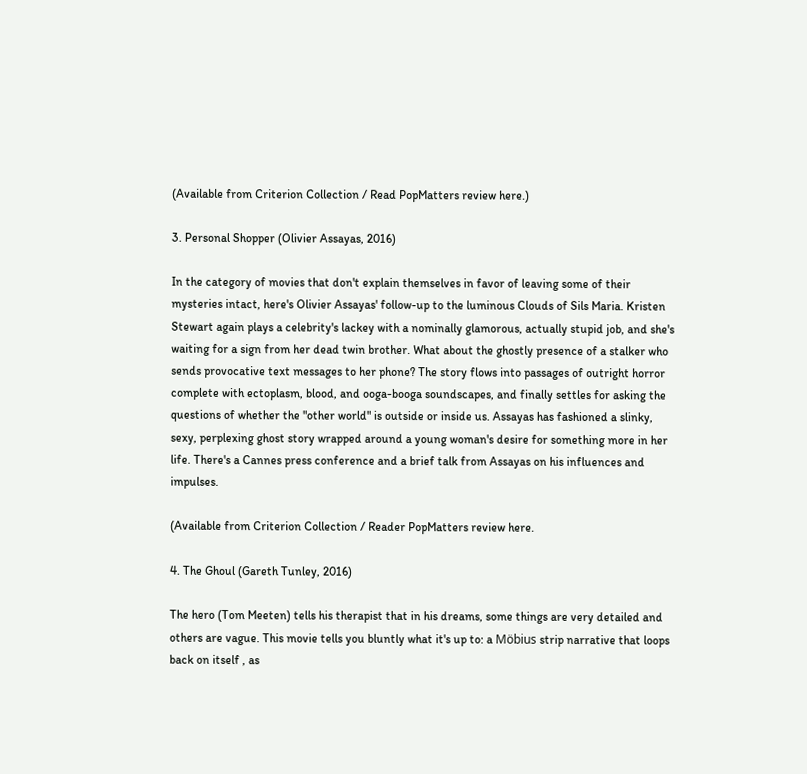(Available from Criterion Collection / Read PopMatters review here.)

3. Personal Shopper (Olivier Assayas, 2016)

In the category of movies that don't explain themselves in favor of leaving some of their mysteries intact, here's Olivier Assayas' follow-up to the luminous Clouds of Sils Maria. Kristen Stewart again plays a celebrity's lackey with a nominally glamorous, actually stupid job, and she's waiting for a sign from her dead twin brother. What about the ghostly presence of a stalker who sends provocative text messages to her phone? The story flows into passages of outright horror complete with ectoplasm, blood, and ooga-booga soundscapes, and finally settles for asking the questions of whether the "other world" is outside or inside us. Assayas has fashioned a slinky, sexy, perplexing ghost story wrapped around a young woman's desire for something more in her life. There's a Cannes press conference and a brief talk from Assayas on his influences and impulses.

(Available from Criterion Collection / Reader PopMatters review here.

4. The Ghoul (Gareth Tunley, 2016)

The hero (Tom Meeten) tells his therapist that in his dreams, some things are very detailed and others are vague. This movie tells you bluntly what it's up to: a Möbius strip narrative that loops back on itself , as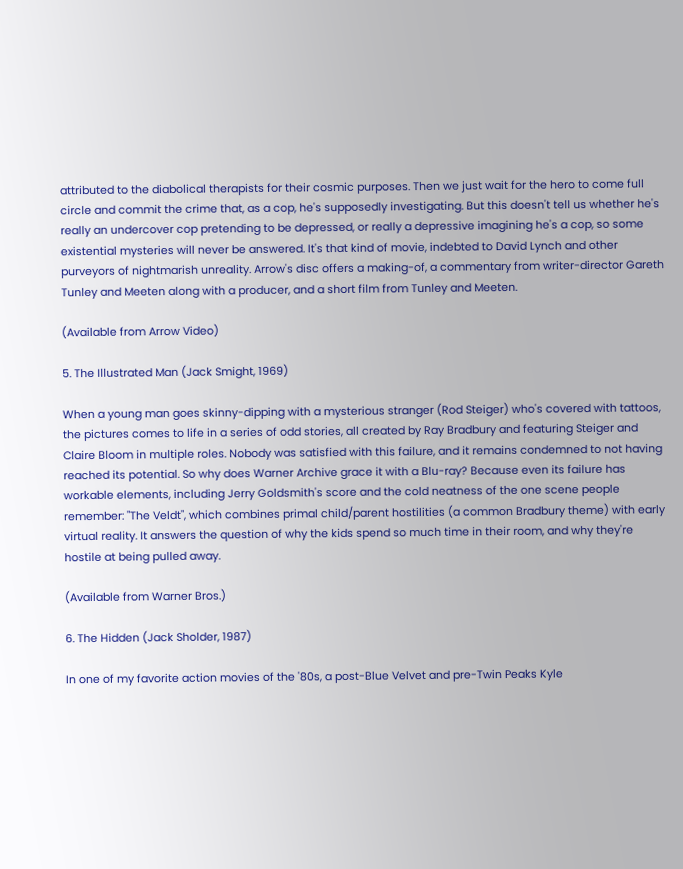attributed to the diabolical therapists for their cosmic purposes. Then we just wait for the hero to come full circle and commit the crime that, as a cop, he's supposedly investigating. But this doesn't tell us whether he's really an undercover cop pretending to be depressed, or really a depressive imagining he's a cop, so some existential mysteries will never be answered. It's that kind of movie, indebted to David Lynch and other purveyors of nightmarish unreality. Arrow's disc offers a making-of, a commentary from writer-director Gareth Tunley and Meeten along with a producer, and a short film from Tunley and Meeten.

(Available from Arrow Video)

5. The Illustrated Man (Jack Smight, 1969)

When a young man goes skinny-dipping with a mysterious stranger (Rod Steiger) who's covered with tattoos, the pictures comes to life in a series of odd stories, all created by Ray Bradbury and featuring Steiger and Claire Bloom in multiple roles. Nobody was satisfied with this failure, and it remains condemned to not having reached its potential. So why does Warner Archive grace it with a Blu-ray? Because even its failure has workable elements, including Jerry Goldsmith's score and the cold neatness of the one scene people remember: "The Veldt", which combines primal child/parent hostilities (a common Bradbury theme) with early virtual reality. It answers the question of why the kids spend so much time in their room, and why they're hostile at being pulled away.

(Available from Warner Bros.)

6. The Hidden (Jack Sholder, 1987)

In one of my favorite action movies of the '80s, a post-Blue Velvet and pre-Twin Peaks Kyle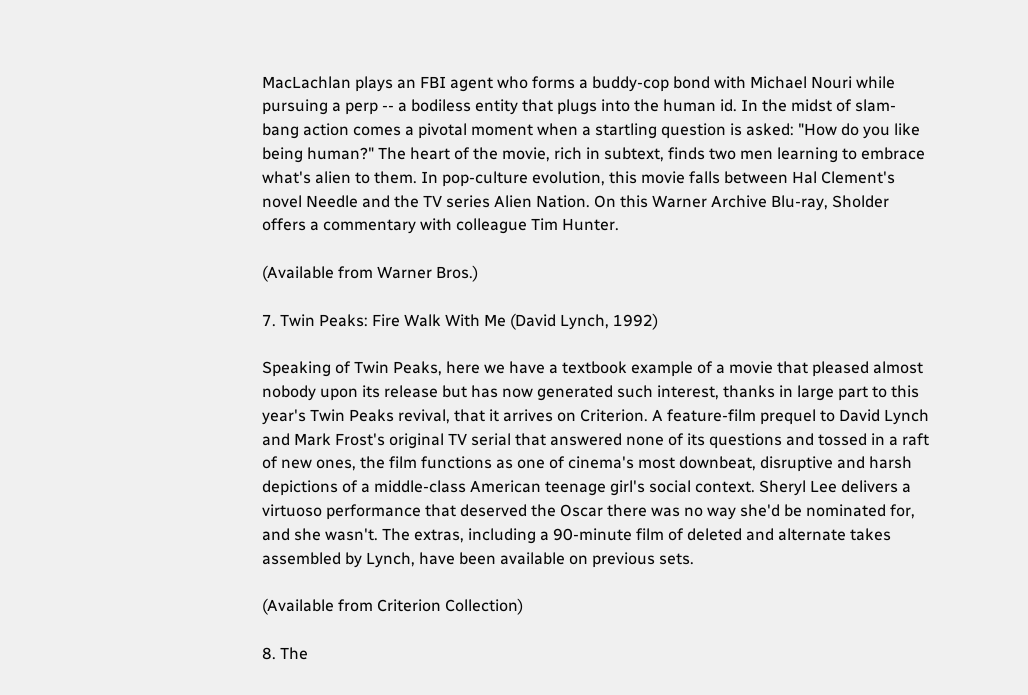MacLachlan plays an FBI agent who forms a buddy-cop bond with Michael Nouri while pursuing a perp -- a bodiless entity that plugs into the human id. In the midst of slam-bang action comes a pivotal moment when a startling question is asked: "How do you like being human?" The heart of the movie, rich in subtext, finds two men learning to embrace what's alien to them. In pop-culture evolution, this movie falls between Hal Clement's novel Needle and the TV series Alien Nation. On this Warner Archive Blu-ray, Sholder offers a commentary with colleague Tim Hunter.

(Available from Warner Bros.)

7. Twin Peaks: Fire Walk With Me (David Lynch, 1992)

Speaking of Twin Peaks, here we have a textbook example of a movie that pleased almost nobody upon its release but has now generated such interest, thanks in large part to this year's Twin Peaks revival, that it arrives on Criterion. A feature-film prequel to David Lynch and Mark Frost's original TV serial that answered none of its questions and tossed in a raft of new ones, the film functions as one of cinema's most downbeat, disruptive and harsh depictions of a middle-class American teenage girl's social context. Sheryl Lee delivers a virtuoso performance that deserved the Oscar there was no way she'd be nominated for, and she wasn't. The extras, including a 90-minute film of deleted and alternate takes assembled by Lynch, have been available on previous sets.

(Available from Criterion Collection)

8. The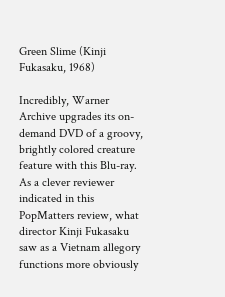Green Slime (Kinji Fukasaku, 1968)

Incredibly, Warner Archive upgrades its on-demand DVD of a groovy, brightly colored creature feature with this Blu-ray. As a clever reviewer indicated in this PopMatters review, what director Kinji Fukasaku saw as a Vietnam allegory functions more obviously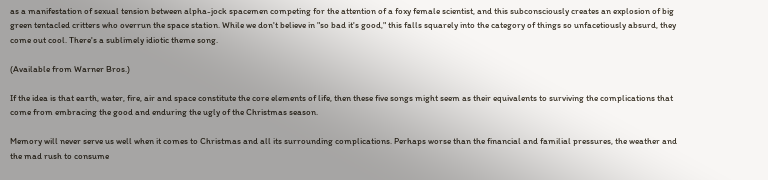as a manifestation of sexual tension between alpha-jock spacemen competing for the attention of a foxy female scientist, and this subconsciously creates an explosion of big green tentacled critters who overrun the space station. While we don't believe in "so bad it's good," this falls squarely into the category of things so unfacetiously absurd, they come out cool. There's a sublimely idiotic theme song.

(Available from Warner Bros.)

If the idea is that earth, water, fire, air and space constitute the core elements of life, then these five songs might seem as their equivalents to surviving the complications that come from embracing the good and enduring the ugly of the Christmas season.

Memory will never serve us well when it comes to Christmas and all its surrounding complications. Perhaps worse than the financial and familial pressures, the weather and the mad rush to consume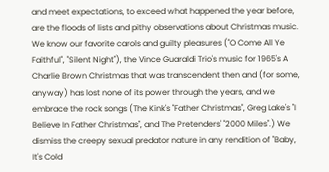and meet expectations, to exceed what happened the year before, are the floods of lists and pithy observations about Christmas music. We know our favorite carols and guilty pleasures ("O Come All Ye Faithful", "Silent Night"), the Vince Guaraldi Trio's music for 1965's A Charlie Brown Christmas that was transcendent then and (for some, anyway) has lost none of its power through the years, and we embrace the rock songs (The Kink's "Father Christmas", Greg Lake's "I Believe In Father Christmas", and The Pretenders' "2000 Miles".) We dismiss the creepy sexual predator nature in any rendition of "Baby, It's Cold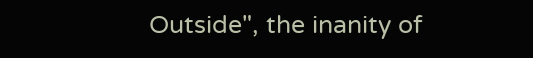Outside", the inanity of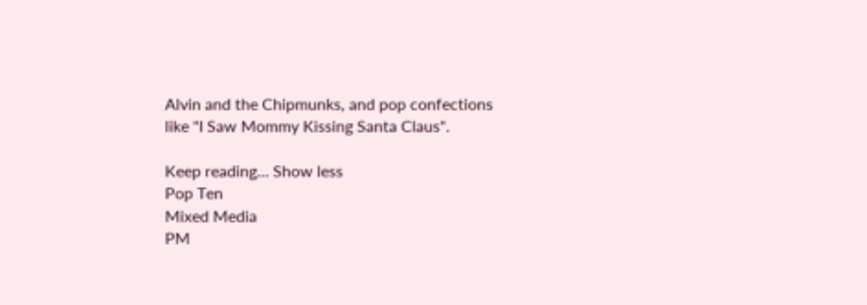Alvin and the Chipmunks, and pop confections like "I Saw Mommy Kissing Santa Claus".

Keep reading... Show less
Pop Ten
Mixed Media
PM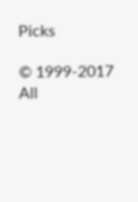Picks

© 1999-2017 All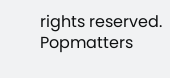rights reserved.
Popmatters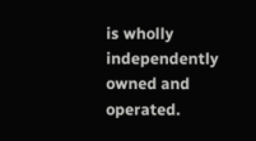is wholly independently owned and operated.